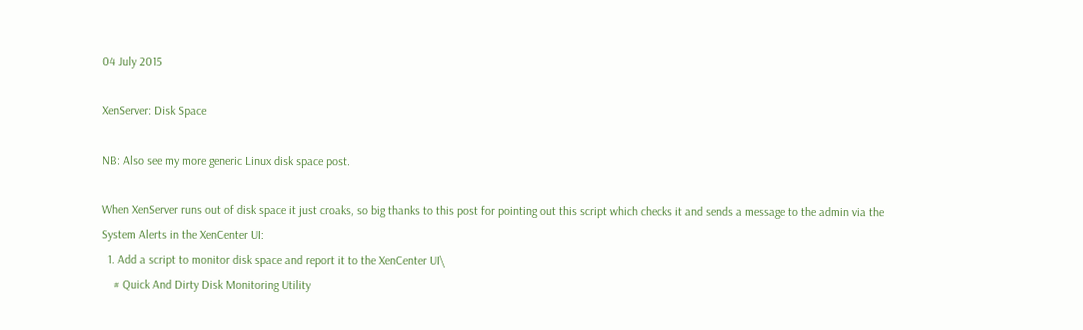04 July 2015

XenServer: Disk Space

NB: Also see my more generic Linux disk space post.

When XenServer runs out of disk space it just croaks, so big thanks to this post for pointing out this script which checks it and sends a message to the admin via the System Alerts in the XenCenter UI:
  1. Add a script to monitor disk space and report it to the XenCenter UI\
    # Quick And Dirty Disk Monitoring Utility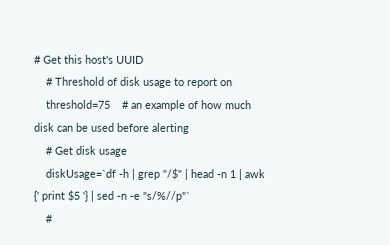# Get this host's UUID
    # Threshold of disk usage to report on
    threshold=75    # an example of how much disk can be used before alerting
    # Get disk usage
    diskUsage=`df -h | grep "/$" | head -n 1 | awk {' print $5 '} | sed -n -e "s/%//p"`
    #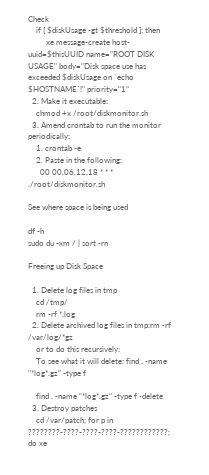Check
    if [ $diskUsage -gt $threshold ]; then
         xe message-create host-uuid=$thisUUID name="ROOT DISK USAGE" body="Disk space use has exceeded $diskUsage on `echo $HOSTNAME`!" priority="1"
  2. Make it executable:
    chmod +x /root/diskmonitor.sh
  3. Amend crontab to run the monitor periodically:
    1. crontab -e
    2. Paste in the following:
      00 00,06,12,18 * * * ./root/diskmonitor.sh

See where space is being used

df -h
sudo du -xm / | sort -rn

Freeing up Disk Space

  1. Delete log files in tmp
    cd /tmp/
    rm -rf *.log
  2. Delete archived log files in tmp:rm -rf /var/log/*gz
    or to do this recursively:
    To see what it will delete: find . -name "*log*.gz" -type f

    find . -name "*log*.gz" -type f -delete
  3. Destroy patches
    cd /var/patch; for p in ????????-????-????-????-????????????; do xe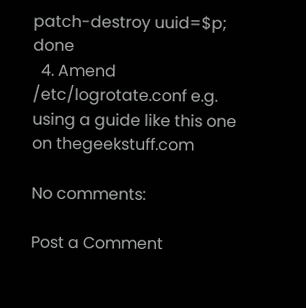patch-destroy uuid=$p; done
  4. Amend /etc/logrotate.conf e.g. using a guide like this one on thegeekstuff.com

No comments:

Post a Comment